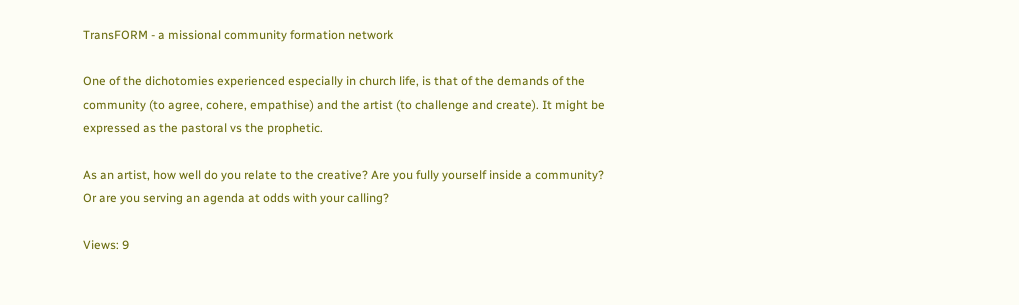TransFORM - a missional community formation network

One of the dichotomies experienced especially in church life, is that of the demands of the community (to agree, cohere, empathise) and the artist (to challenge and create). It might be expressed as the pastoral vs the prophetic.

As an artist, how well do you relate to the creative? Are you fully yourself inside a community? Or are you serving an agenda at odds with your calling?

Views: 9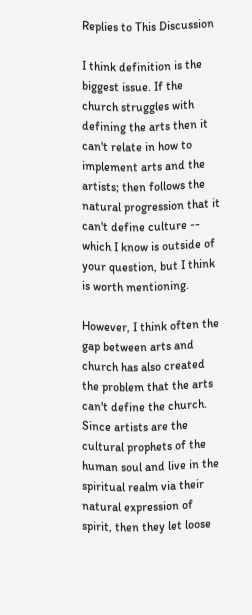Replies to This Discussion

I think definition is the biggest issue. If the church struggles with defining the arts then it can't relate in how to implement arts and the artists; then follows the natural progression that it can't define culture -- which I know is outside of your question, but I think is worth mentioning.

However, I think often the gap between arts and church has also created the problem that the arts can't define the church. Since artists are the cultural prophets of the human soul and live in the spiritual realm via their natural expression of spirit, then they let loose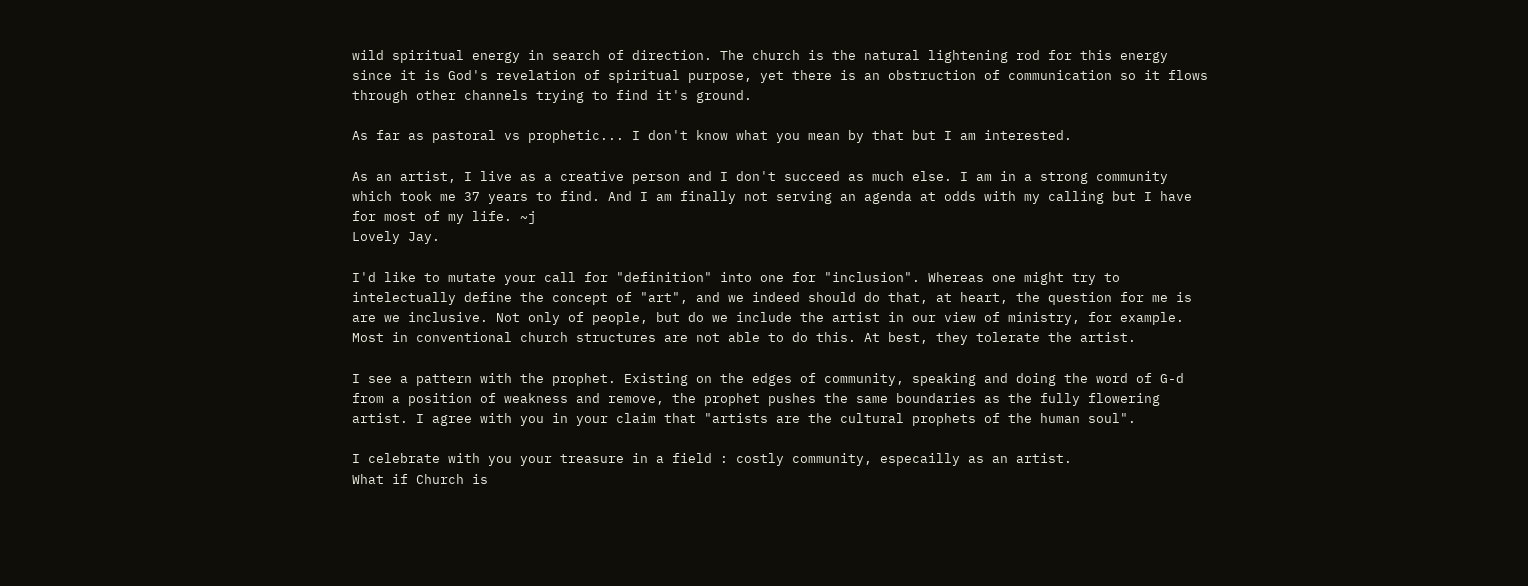wild spiritual energy in search of direction. The church is the natural lightening rod for this energy since it is God's revelation of spiritual purpose, yet there is an obstruction of communication so it flows through other channels trying to find it's ground.

As far as pastoral vs prophetic... I don't know what you mean by that but I am interested.

As an artist, I live as a creative person and I don't succeed as much else. I am in a strong community which took me 37 years to find. And I am finally not serving an agenda at odds with my calling but I have for most of my life. ~j
Lovely Jay.

I'd like to mutate your call for "definition" into one for "inclusion". Whereas one might try to intelectually define the concept of "art", and we indeed should do that, at heart, the question for me is are we inclusive. Not only of people, but do we include the artist in our view of ministry, for example. Most in conventional church structures are not able to do this. At best, they tolerate the artist.

I see a pattern with the prophet. Existing on the edges of community, speaking and doing the word of G-d from a position of weakness and remove, the prophet pushes the same boundaries as the fully flowering artist. I agree with you in your claim that "artists are the cultural prophets of the human soul".

I celebrate with you your treasure in a field : costly community, especailly as an artist.
What if Church is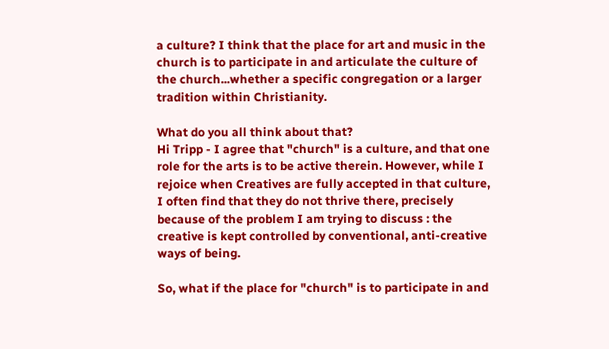a culture? I think that the place for art and music in the church is to participate in and articulate the culture of the church...whether a specific congregation or a larger tradition within Christianity.

What do you all think about that?
Hi Tripp - I agree that "church" is a culture, and that one role for the arts is to be active therein. However, while I rejoice when Creatives are fully accepted in that culture, I often find that they do not thrive there, precisely because of the problem I am trying to discuss : the creative is kept controlled by conventional, anti-creative ways of being.

So, what if the place for "church" is to participate in and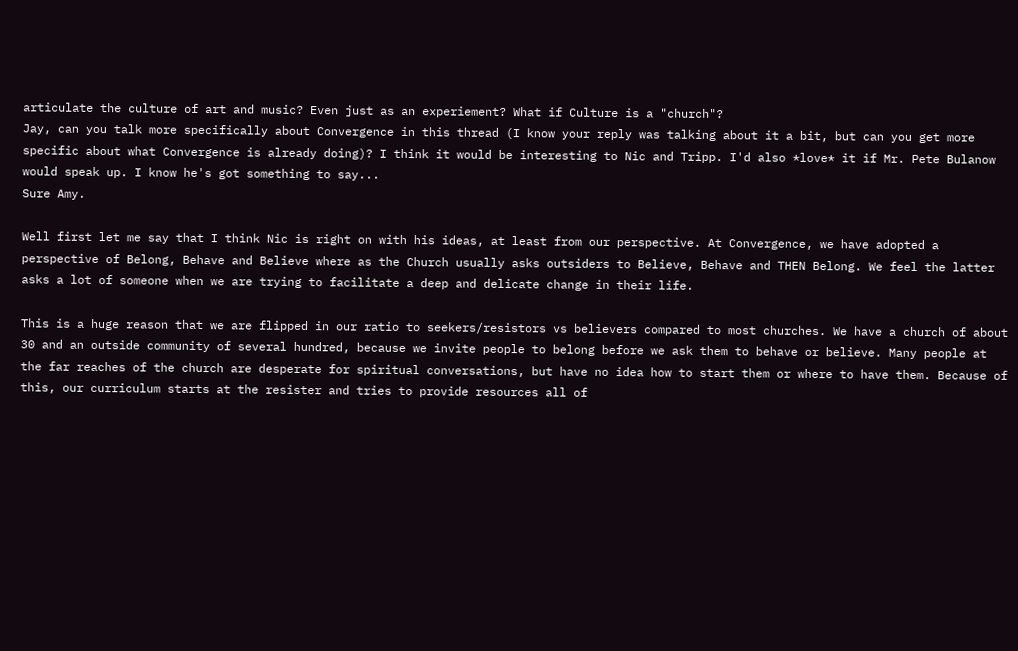articulate the culture of art and music? Even just as an experiement? What if Culture is a "church"?
Jay, can you talk more specifically about Convergence in this thread (I know your reply was talking about it a bit, but can you get more specific about what Convergence is already doing)? I think it would be interesting to Nic and Tripp. I'd also *love* it if Mr. Pete Bulanow would speak up. I know he's got something to say...
Sure Amy.

Well first let me say that I think Nic is right on with his ideas, at least from our perspective. At Convergence, we have adopted a perspective of Belong, Behave and Believe where as the Church usually asks outsiders to Believe, Behave and THEN Belong. We feel the latter asks a lot of someone when we are trying to facilitate a deep and delicate change in their life.

This is a huge reason that we are flipped in our ratio to seekers/resistors vs believers compared to most churches. We have a church of about 30 and an outside community of several hundred, because we invite people to belong before we ask them to behave or believe. Many people at the far reaches of the church are desperate for spiritual conversations, but have no idea how to start them or where to have them. Because of this, our curriculum starts at the resister and tries to provide resources all of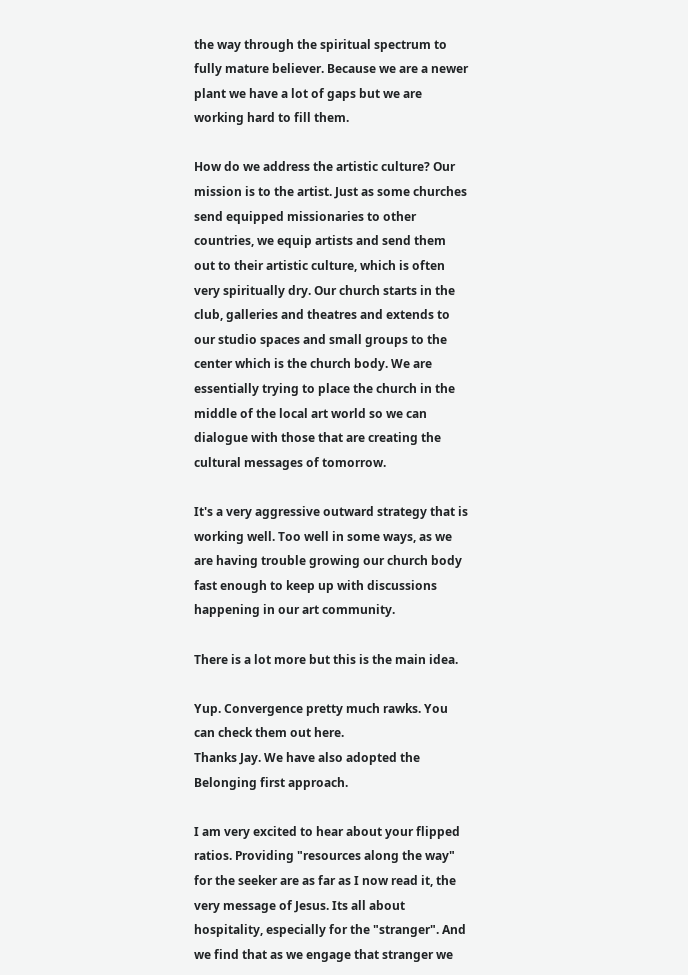the way through the spiritual spectrum to fully mature believer. Because we are a newer plant we have a lot of gaps but we are working hard to fill them.

How do we address the artistic culture? Our mission is to the artist. Just as some churches send equipped missionaries to other countries, we equip artists and send them out to their artistic culture, which is often very spiritually dry. Our church starts in the club, galleries and theatres and extends to our studio spaces and small groups to the center which is the church body. We are essentially trying to place the church in the middle of the local art world so we can dialogue with those that are creating the cultural messages of tomorrow.

It's a very aggressive outward strategy that is working well. Too well in some ways, as we are having trouble growing our church body fast enough to keep up with discussions happening in our art community.

There is a lot more but this is the main idea.

Yup. Convergence pretty much rawks. You can check them out here.
Thanks Jay. We have also adopted the Belonging first approach.

I am very excited to hear about your flipped ratios. Providing "resources along the way" for the seeker are as far as I now read it, the very message of Jesus. Its all about hospitality, especially for the "stranger". And we find that as we engage that stranger we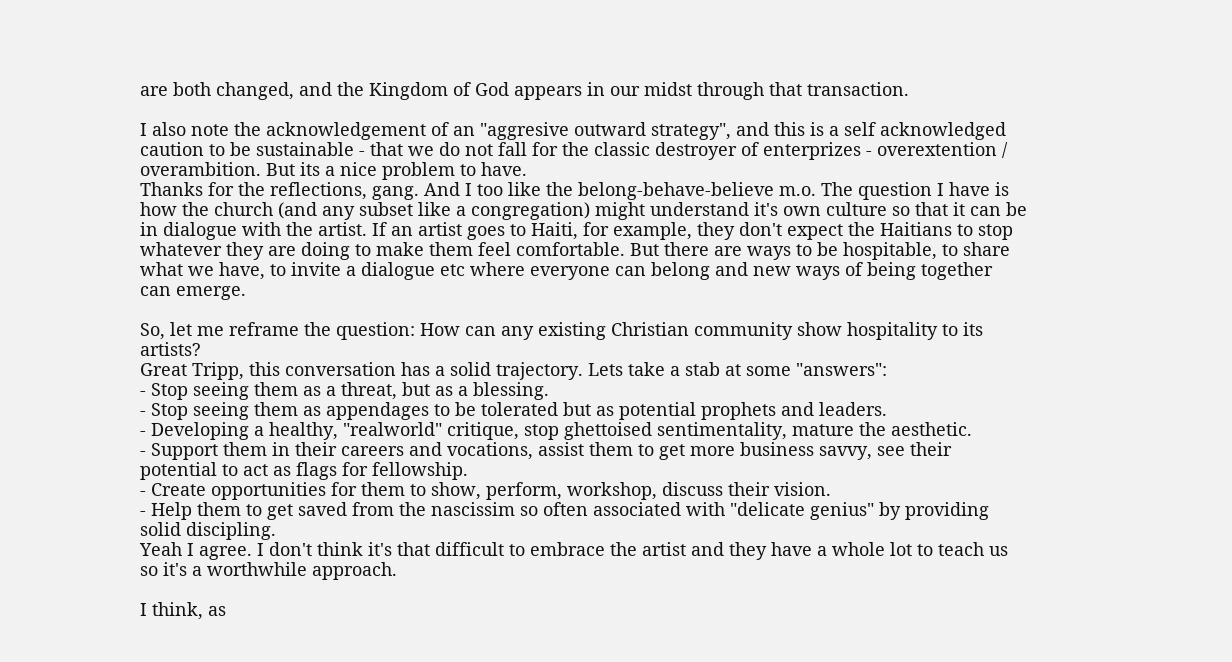are both changed, and the Kingdom of God appears in our midst through that transaction.

I also note the acknowledgement of an "aggresive outward strategy", and this is a self acknowledged caution to be sustainable - that we do not fall for the classic destroyer of enterprizes - overextention / overambition. But its a nice problem to have.
Thanks for the reflections, gang. And I too like the belong-behave-believe m.o. The question I have is how the church (and any subset like a congregation) might understand it's own culture so that it can be in dialogue with the artist. If an artist goes to Haiti, for example, they don't expect the Haitians to stop whatever they are doing to make them feel comfortable. But there are ways to be hospitable, to share what we have, to invite a dialogue etc where everyone can belong and new ways of being together can emerge.

So, let me reframe the question: How can any existing Christian community show hospitality to its artists?
Great Tripp, this conversation has a solid trajectory. Lets take a stab at some "answers":
- Stop seeing them as a threat, but as a blessing.
- Stop seeing them as appendages to be tolerated but as potential prophets and leaders.
- Developing a healthy, "realworld" critique, stop ghettoised sentimentality, mature the aesthetic.
- Support them in their careers and vocations, assist them to get more business savvy, see their potential to act as flags for fellowship.
- Create opportunities for them to show, perform, workshop, discuss their vision.
- Help them to get saved from the nascissim so often associated with "delicate genius" by providing solid discipling.
Yeah I agree. I don't think it's that difficult to embrace the artist and they have a whole lot to teach us so it's a worthwhile approach.

I think, as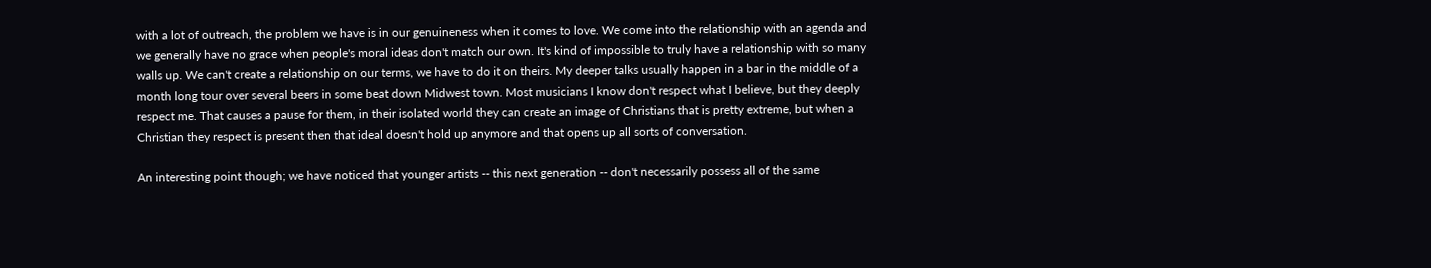with a lot of outreach, the problem we have is in our genuineness when it comes to love. We come into the relationship with an agenda and we generally have no grace when people's moral ideas don't match our own. It's kind of impossible to truly have a relationship with so many walls up. We can't create a relationship on our terms, we have to do it on theirs. My deeper talks usually happen in a bar in the middle of a month long tour over several beers in some beat down Midwest town. Most musicians I know don't respect what I believe, but they deeply respect me. That causes a pause for them, in their isolated world they can create an image of Christians that is pretty extreme, but when a Christian they respect is present then that ideal doesn't hold up anymore and that opens up all sorts of conversation.

An interesting point though; we have noticed that younger artists -- this next generation -- don't necessarily possess all of the same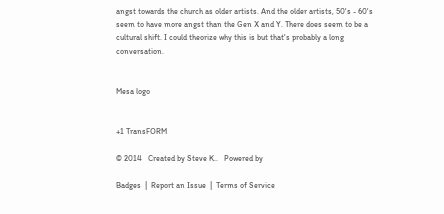angst towards the church as older artists. And the older artists, 50's - 60's seem to have more angst than the Gen X and Y. There does seem to be a cultural shift. I could theorize why this is but that's probably a long conversation.


Mesa logo


+1 TransFORM

© 2014   Created by Steve K..   Powered by

Badges  |  Report an Issue  |  Terms of Service